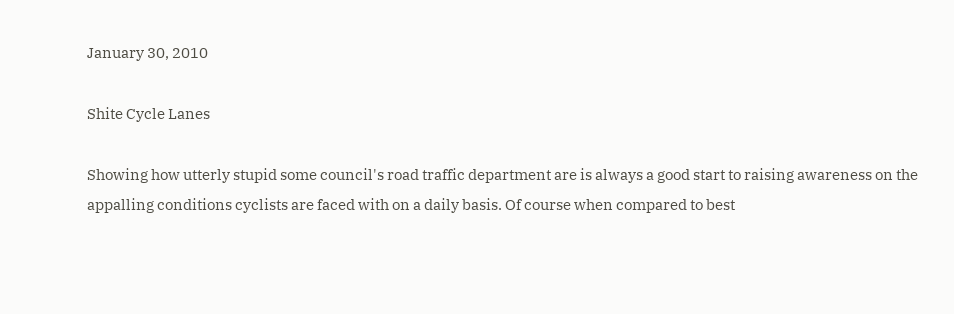January 30, 2010

Shite Cycle Lanes

Showing how utterly stupid some council's road traffic department are is always a good start to raising awareness on the appalling conditions cyclists are faced with on a daily basis. Of course when compared to best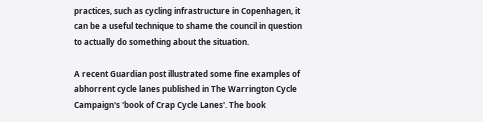practices, such as cycling infrastructure in Copenhagen, it can be a useful technique to shame the council in question to actually do something about the situation.

A recent Guardian post illustrated some fine examples of abhorrent cycle lanes published in The Warrington Cycle Campaign's 'book of Crap Cycle Lanes'. The book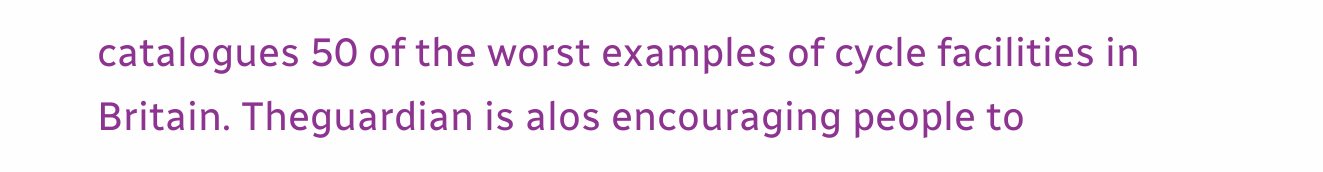catalogues 50 of the worst examples of cycle facilities in Britain. Theguardian is alos encouraging people to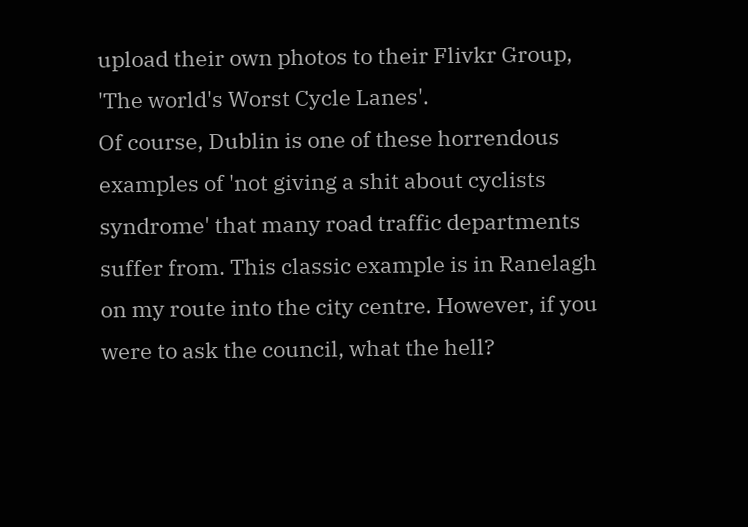upload their own photos to their Flivkr Group, 'The world's Worst Cycle Lanes'.
Of course, Dublin is one of these horrendous examples of 'not giving a shit about cyclists syndrome' that many road traffic departments suffer from. This classic example is in Ranelagh on my route into the city centre. However, if you were to ask the council, what the hell?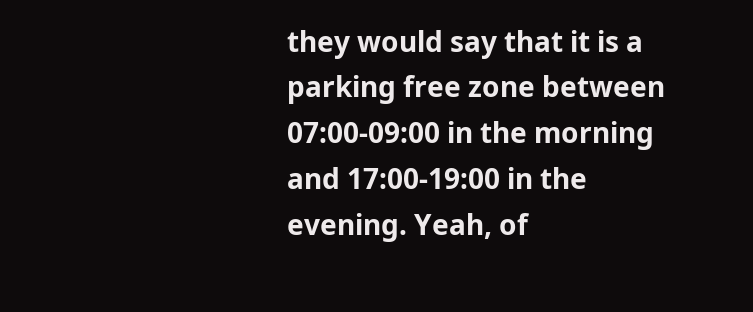they would say that it is a parking free zone between 07:00-09:00 in the morning and 17:00-19:00 in the evening. Yeah, of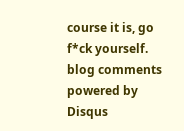course it is, go f*ck yourself.
blog comments powered by Disqus